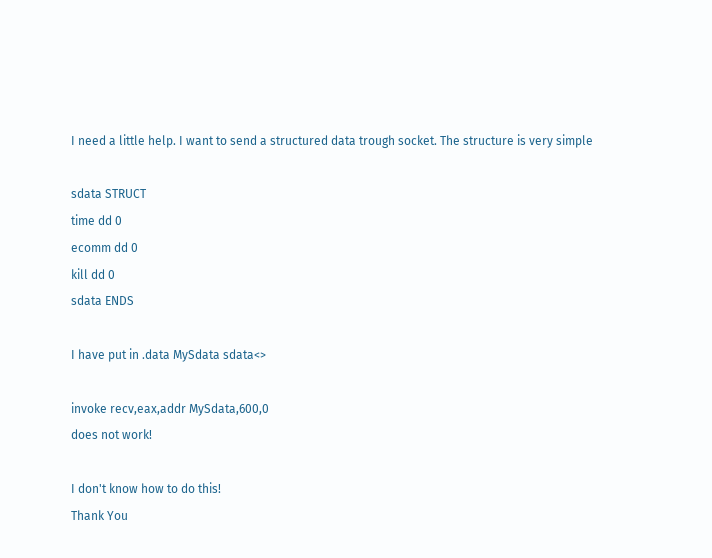I need a little help. I want to send a structured data trough socket. The structure is very simple

sdata STRUCT
time dd 0
ecomm dd 0
kill dd 0
sdata ENDS

I have put in .data MySdata sdata<>

invoke recv,eax,addr MySdata,600,0
does not work!

I don't know how to do this!
Thank You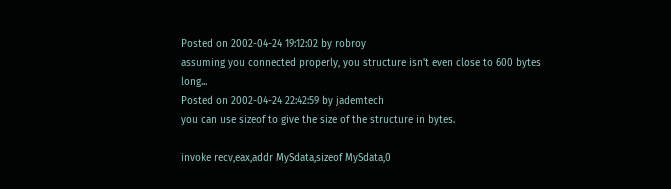Posted on 2002-04-24 19:12:02 by robroy
assuming you connected properly, you structure isn't even close to 600 bytes long...
Posted on 2002-04-24 22:42:59 by jademtech
you can use sizeof to give the size of the structure in bytes.

invoke recv,eax,addr MySdata,sizeof MySdata,0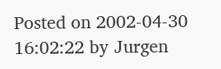Posted on 2002-04-30 16:02:22 by Jurgen